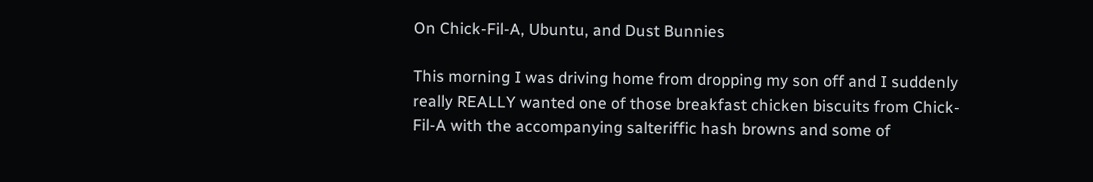On Chick-Fil-A, Ubuntu, and Dust Bunnies

This morning I was driving home from dropping my son off and I suddenly really REALLY wanted one of those breakfast chicken biscuits from Chick-Fil-A with the accompanying salteriffic hash browns and some of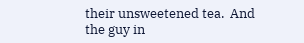their unsweetened tea.  And the guy in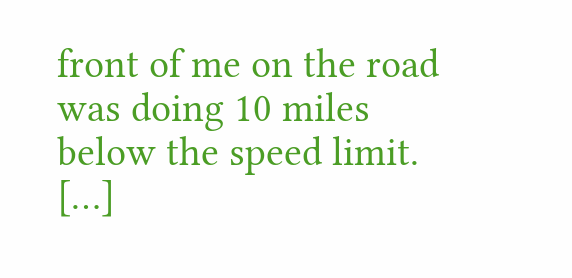front of me on the road was doing 10 miles below the speed limit.  […]